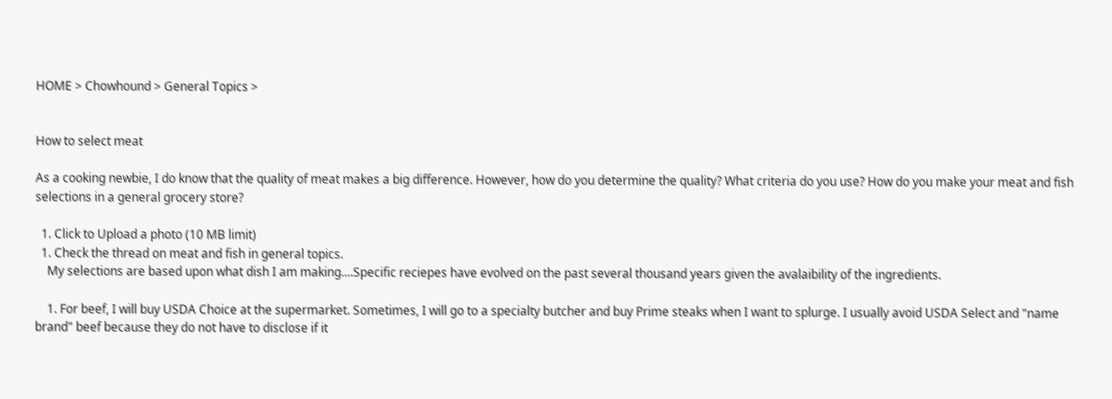HOME > Chowhound > General Topics >


How to select meat

As a cooking newbie, I do know that the quality of meat makes a big difference. However, how do you determine the quality? What criteria do you use? How do you make your meat and fish selections in a general grocery store?

  1. Click to Upload a photo (10 MB limit)
  1. Check the thread on meat and fish in general topics.
    My selections are based upon what dish I am making....Specific reciepes have evolved on the past several thousand years given the avalaibility of the ingredients.

    1. For beef, I will buy USDA Choice at the supermarket. Sometimes, I will go to a specialty butcher and buy Prime steaks when I want to splurge. I usually avoid USDA Select and "name brand" beef because they do not have to disclose if it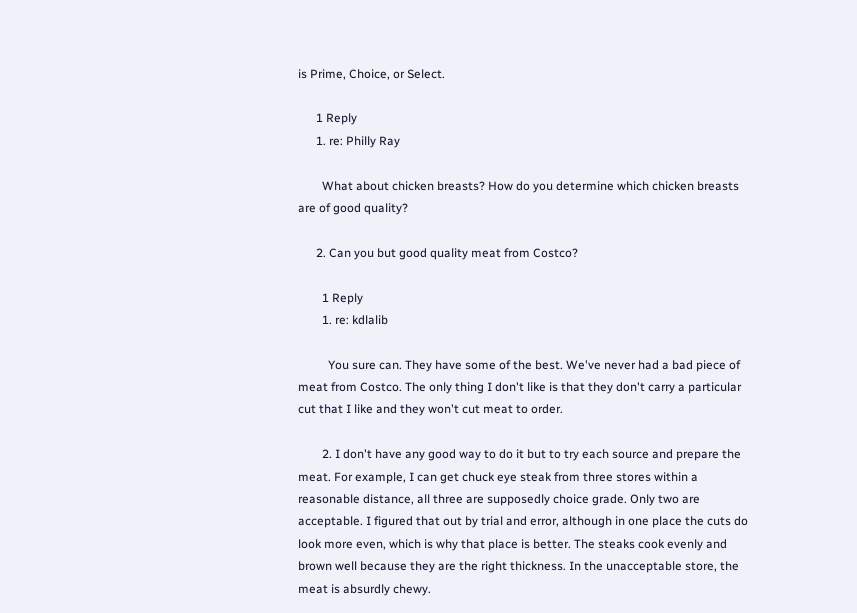is Prime, Choice, or Select.

      1 Reply
      1. re: Philly Ray

        What about chicken breasts? How do you determine which chicken breasts are of good quality?

      2. Can you but good quality meat from Costco?

        1 Reply
        1. re: kdlalib

          You sure can. They have some of the best. We've never had a bad piece of meat from Costco. The only thing I don't like is that they don't carry a particular cut that I like and they won't cut meat to order.

        2. I don't have any good way to do it but to try each source and prepare the meat. For example, I can get chuck eye steak from three stores within a reasonable distance, all three are supposedly choice grade. Only two are acceptable. I figured that out by trial and error, although in one place the cuts do look more even, which is why that place is better. The steaks cook evenly and brown well because they are the right thickness. In the unacceptable store, the meat is absurdly chewy.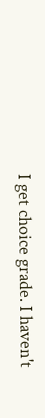I get choice grade. I haven't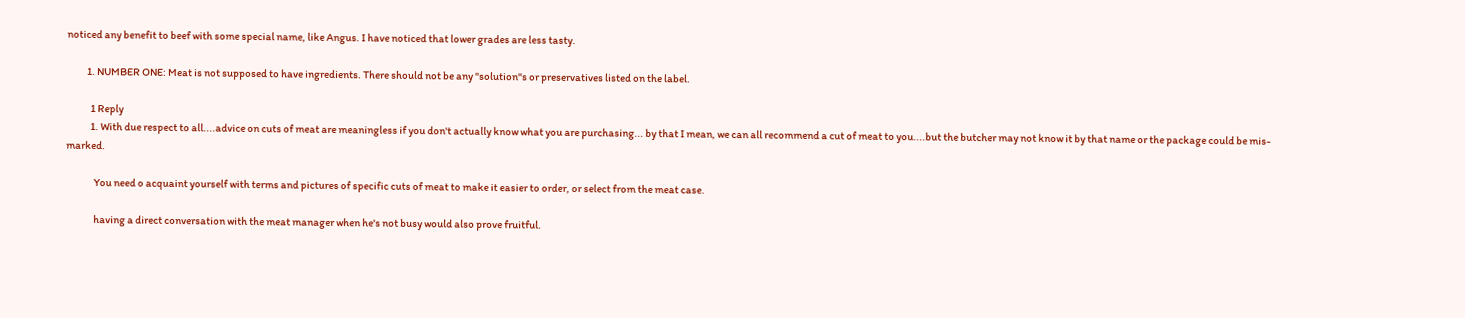noticed any benefit to beef with some special name, like Angus. I have noticed that lower grades are less tasty.

          1. NUMBER ONE: Meat is not supposed to have ingredients. There should not be any "solution"s or preservatives listed on the label.

            1 Reply
            1. With due respect to all....advice on cuts of meat are meaningless if you don't actually know what you are purchasing... by that I mean, we can all recommend a cut of meat to you....but the butcher may not know it by that name or the package could be mis-marked.

              You need o acquaint yourself with terms and pictures of specific cuts of meat to make it easier to order, or select from the meat case.

              having a direct conversation with the meat manager when he's not busy would also prove fruitful.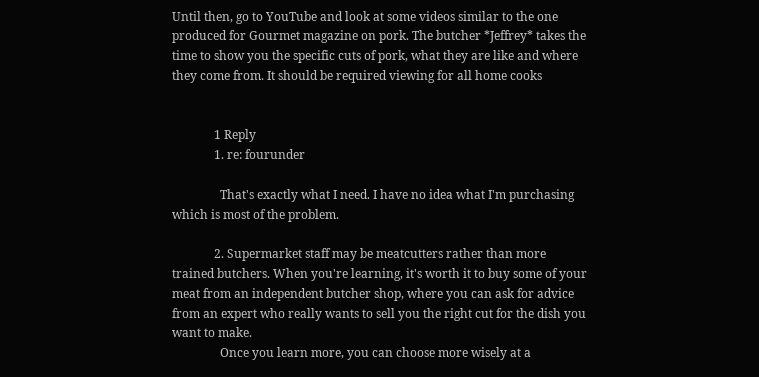Until then, go to YouTube and look at some videos similar to the one produced for Gourmet magazine on pork. The butcher *Jeffrey* takes the time to show you the specific cuts of pork, what they are like and where they come from. It should be required viewing for all home cooks


              1 Reply
              1. re: fourunder

                That's exactly what I need. I have no idea what I'm purchasing which is most of the problem.

              2. Supermarket staff may be meatcutters rather than more trained butchers. When you're learning, it's worth it to buy some of your meat from an independent butcher shop, where you can ask for advice from an expert who really wants to sell you the right cut for the dish you want to make.
                Once you learn more, you can choose more wisely at a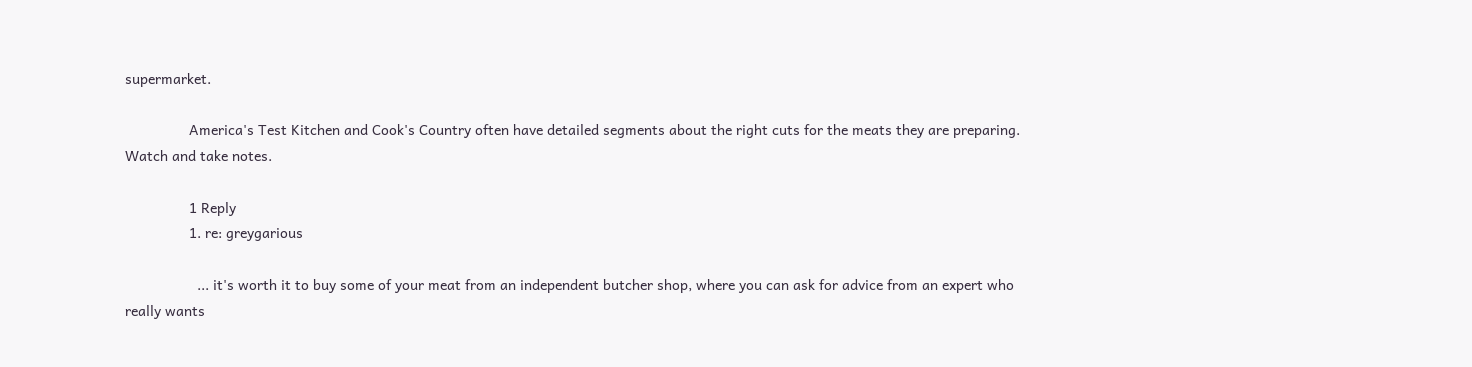supermarket.

                America's Test Kitchen and Cook's Country often have detailed segments about the right cuts for the meats they are preparing. Watch and take notes.

                1 Reply
                1. re: greygarious

                  ... it's worth it to buy some of your meat from an independent butcher shop, where you can ask for advice from an expert who really wants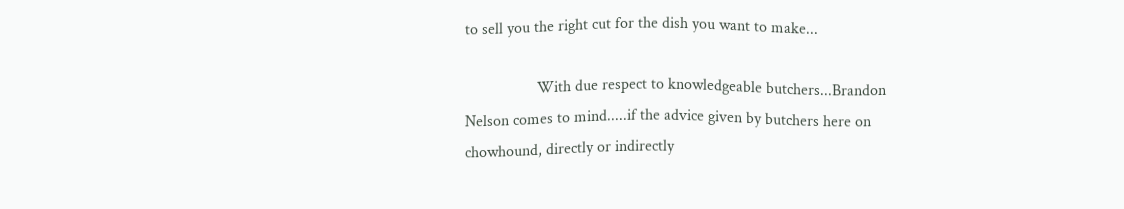to sell you the right cut for the dish you want to make...

                  With due respect to knowledgeable butchers...Brandon Nelson comes to mind.....if the advice given by butchers here on chowhound, directly or indirectly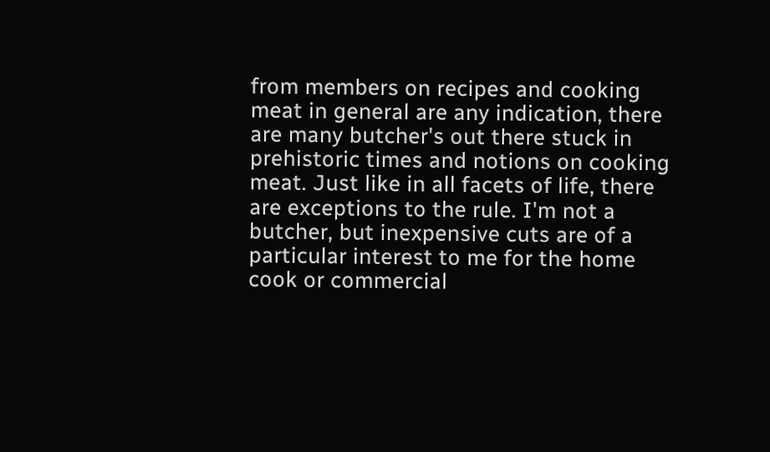from members on recipes and cooking meat in general are any indication, there are many butcher's out there stuck in prehistoric times and notions on cooking meat. Just like in all facets of life, there are exceptions to the rule. I'm not a butcher, but inexpensive cuts are of a particular interest to me for the home cook or commercial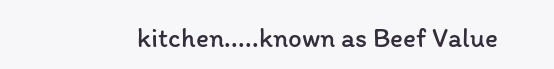kitchen.....known as Beef Value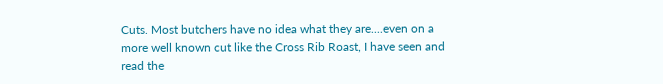Cuts. Most butchers have no idea what they are....even on a more well known cut like the Cross Rib Roast, I have seen and read the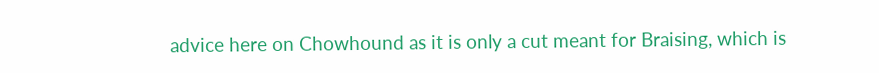advice here on Chowhound as it is only a cut meant for Braising, which is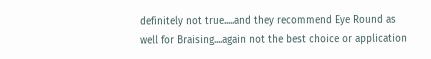definitely not true.....and they recommend Eye Round as well for Braising....again not the best choice or application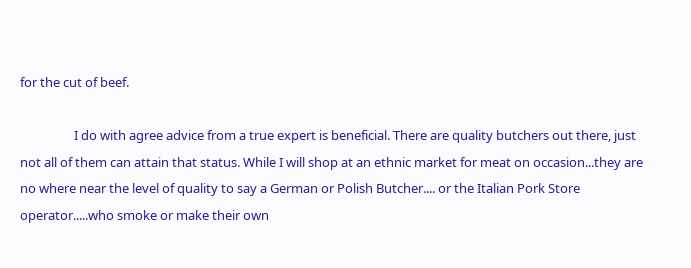for the cut of beef.

                  I do with agree advice from a true expert is beneficial. There are quality butchers out there, just not all of them can attain that status. While I will shop at an ethnic market for meat on occasion...they are no where near the level of quality to say a German or Polish Butcher.... or the Italian Pork Store operator.....who smoke or make their own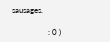sausages.

                  : 0 )